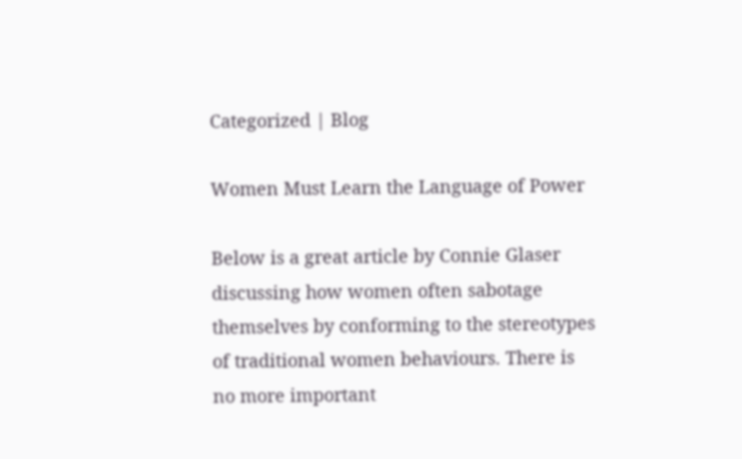Categorized | Blog

Women Must Learn the Language of Power

Below is a great article by Connie Glaser discussing how women often sabotage themselves by conforming to the stereotypes of traditional women behaviours. There is no more important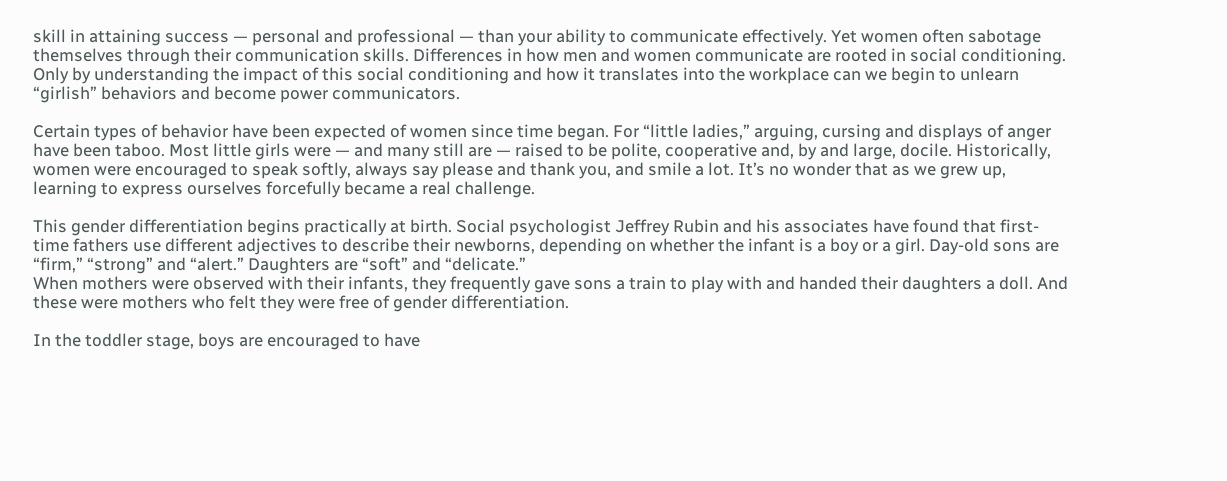skill in attaining success — personal and professional — than your ability to communicate effectively. Yet women often sabotage themselves through their communication skills. Differences in how men and women communicate are rooted in social conditioning. Only by understanding the impact of this social conditioning and how it translates into the workplace can we begin to unlearn “girlish” behaviors and become power communicators.

Certain types of behavior have been expected of women since time began. For “little ladies,” arguing, cursing and displays of anger have been taboo. Most little girls were — and many still are — raised to be polite, cooperative and, by and large, docile. Historically, women were encouraged to speak softly, always say please and thank you, and smile a lot. It’s no wonder that as we grew up, learning to express ourselves forcefully became a real challenge.

This gender differentiation begins practically at birth. Social psychologist Jeffrey Rubin and his associates have found that first-time fathers use different adjectives to describe their newborns, depending on whether the infant is a boy or a girl. Day-old sons are “firm,” “strong” and “alert.” Daughters are “soft” and “delicate.”
When mothers were observed with their infants, they frequently gave sons a train to play with and handed their daughters a doll. And these were mothers who felt they were free of gender differentiation.

In the toddler stage, boys are encouraged to have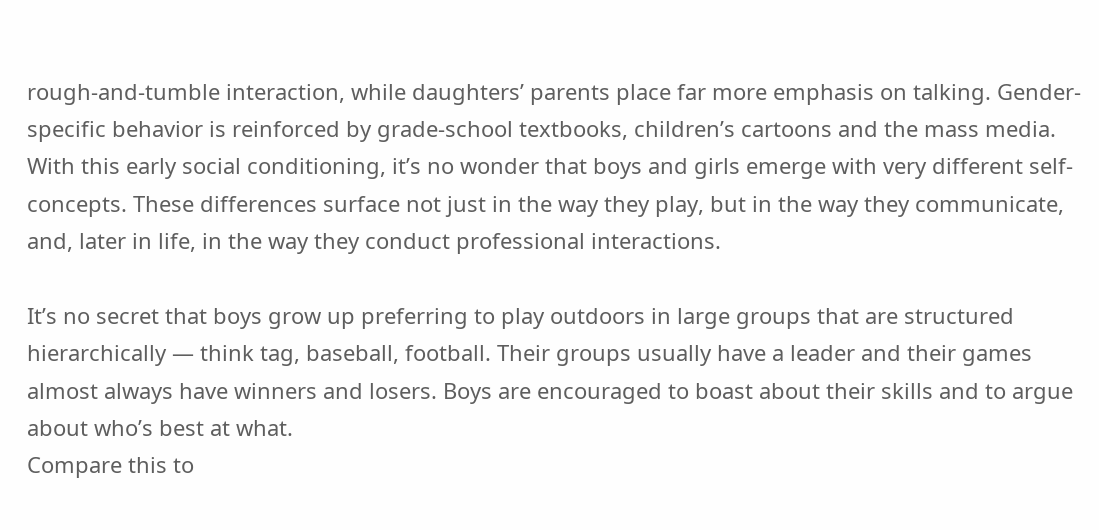rough-and-tumble interaction, while daughters’ parents place far more emphasis on talking. Gender-specific behavior is reinforced by grade-school textbooks, children’s cartoons and the mass media.
With this early social conditioning, it’s no wonder that boys and girls emerge with very different self-concepts. These differences surface not just in the way they play, but in the way they communicate, and, later in life, in the way they conduct professional interactions.

It’s no secret that boys grow up preferring to play outdoors in large groups that are structured hierarchically — think tag, baseball, football. Their groups usually have a leader and their games almost always have winners and losers. Boys are encouraged to boast about their skills and to argue about who’s best at what.
Compare this to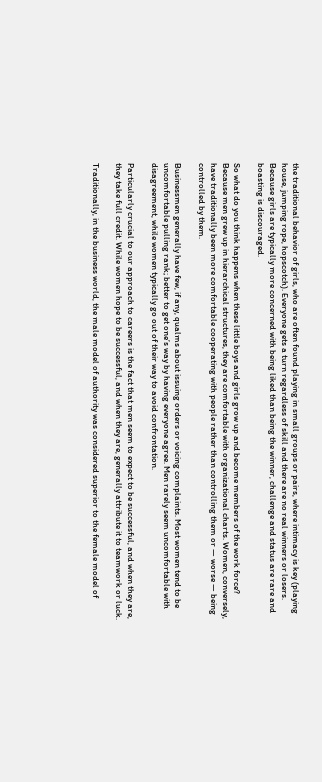the traditional behavior of girls, who are often found playing in small groups or pairs, where intimacy is key (playing house, jumping rope, hopscotch). Everyone gets a turn regardless of skill and there are no real winners or losers. Because girls are typically more concerned with being liked than being the winner, challenge and status are rare and boasting is discouraged.

So what do you think happens when these little boys and girls grow up and become members of the work force? Because men grew up in hierarchical structures, they are comfortable with organizational charts. Women, conversely, have traditionally been more comfortable cooperating with people rather than controlling them or — worse — being controlled by them.

Businessmen generally have few, if any, qualms about issuing orders or voicing complaints. Most women tend to be uncomfortable pulling rank; better to get one’s way by having everyone agree. Men rarely seem uncomfortable with disagreement, while women typically go out of their way to avoid confrontation.

Particularly crucial to our approach to careers is the fact that men seem to expect to be successful, and when they are, they take full credit. While women hope to be successful, and when they are, generally attribute it to teamwork or luck.

Traditionally, in the business world, the male model of authority was considered superior to the female model of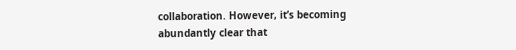collaboration. However, it’s becoming abundantly clear that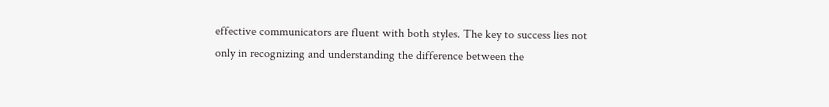effective communicators are fluent with both styles. The key to success lies not only in recognizing and understanding the difference between the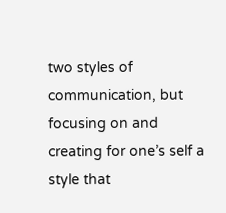two styles of communication, but focusing on and creating for one’s self a style that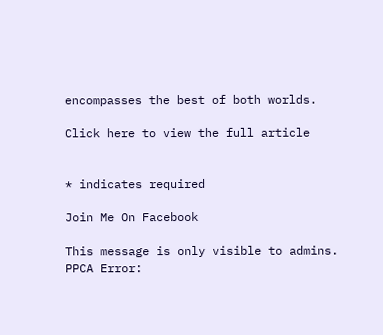encompasses the best of both worlds.

Click here to view the full article


* indicates required

Join Me On Facebook

This message is only visible to admins.
PPCA Error: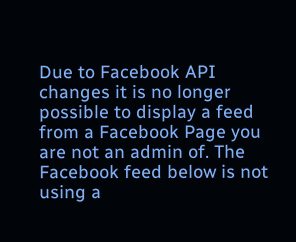Due to Facebook API changes it is no longer possible to display a feed from a Facebook Page you are not an admin of. The Facebook feed below is not using a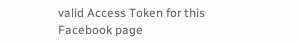valid Access Token for this Facebook page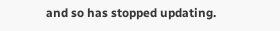and so has stopped updating.